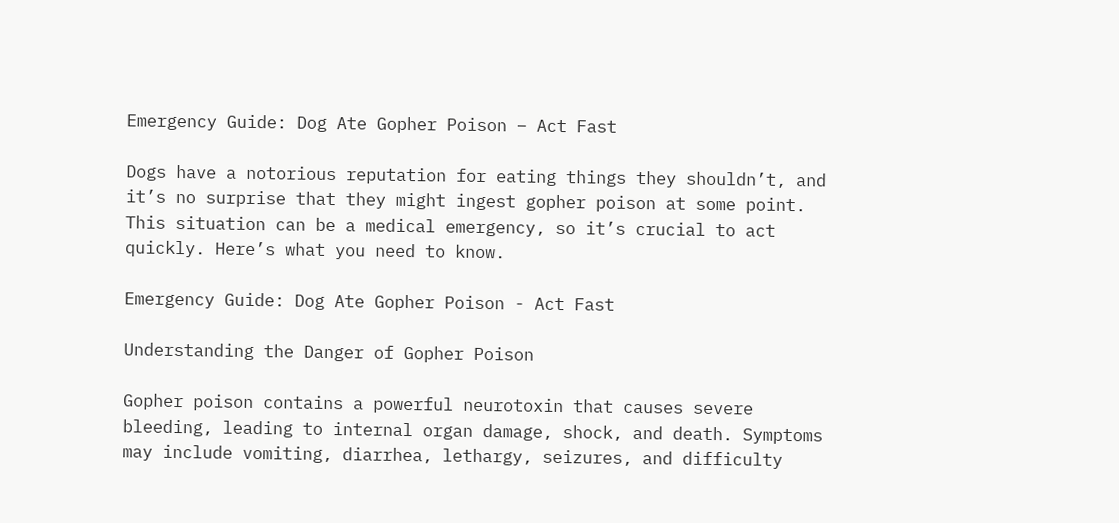Emergency Guide: Dog Ate Gopher Poison – Act Fast

Dogs have a notorious reputation for eating things they shouldn’t, and it’s no surprise that they might ingest gopher poison at some point. This situation can be a medical emergency, so it’s crucial to act quickly. Here’s what you need to know.

Emergency Guide: Dog Ate Gopher Poison - Act Fast

Understanding the Danger of Gopher Poison

Gopher poison contains a powerful neurotoxin that causes severe bleeding, leading to internal organ damage, shock, and death. Symptoms may include vomiting, diarrhea, lethargy, seizures, and difficulty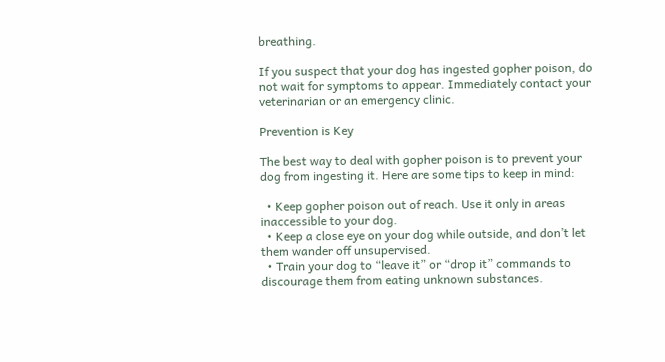breathing.

If you suspect that your dog has ingested gopher poison, do not wait for symptoms to appear. Immediately contact your veterinarian or an emergency clinic.

Prevention is Key

The best way to deal with gopher poison is to prevent your dog from ingesting it. Here are some tips to keep in mind:

  • Keep gopher poison out of reach. Use it only in areas inaccessible to your dog.
  • Keep a close eye on your dog while outside, and don’t let them wander off unsupervised.
  • Train your dog to “leave it” or “drop it” commands to discourage them from eating unknown substances.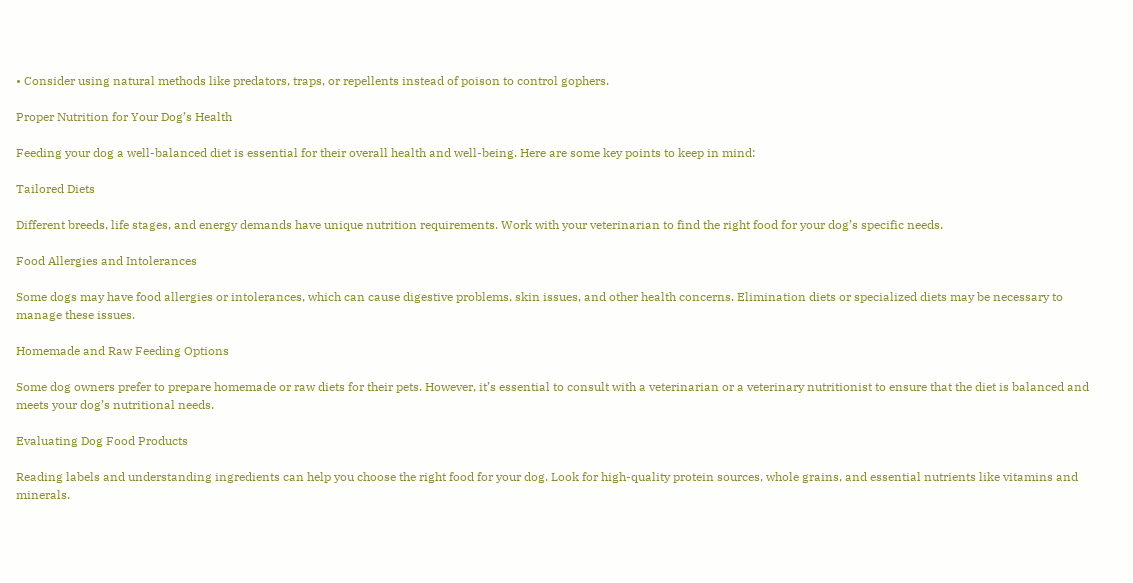• Consider using natural methods like predators, traps, or repellents instead of poison to control gophers.

Proper Nutrition for Your Dog’s Health

Feeding your dog a well-balanced diet is essential for their overall health and well-being. Here are some key points to keep in mind:

Tailored Diets

Different breeds, life stages, and energy demands have unique nutrition requirements. Work with your veterinarian to find the right food for your dog’s specific needs.

Food Allergies and Intolerances

Some dogs may have food allergies or intolerances, which can cause digestive problems, skin issues, and other health concerns. Elimination diets or specialized diets may be necessary to manage these issues.

Homemade and Raw Feeding Options

Some dog owners prefer to prepare homemade or raw diets for their pets. However, it’s essential to consult with a veterinarian or a veterinary nutritionist to ensure that the diet is balanced and meets your dog’s nutritional needs.

Evaluating Dog Food Products

Reading labels and understanding ingredients can help you choose the right food for your dog. Look for high-quality protein sources, whole grains, and essential nutrients like vitamins and minerals.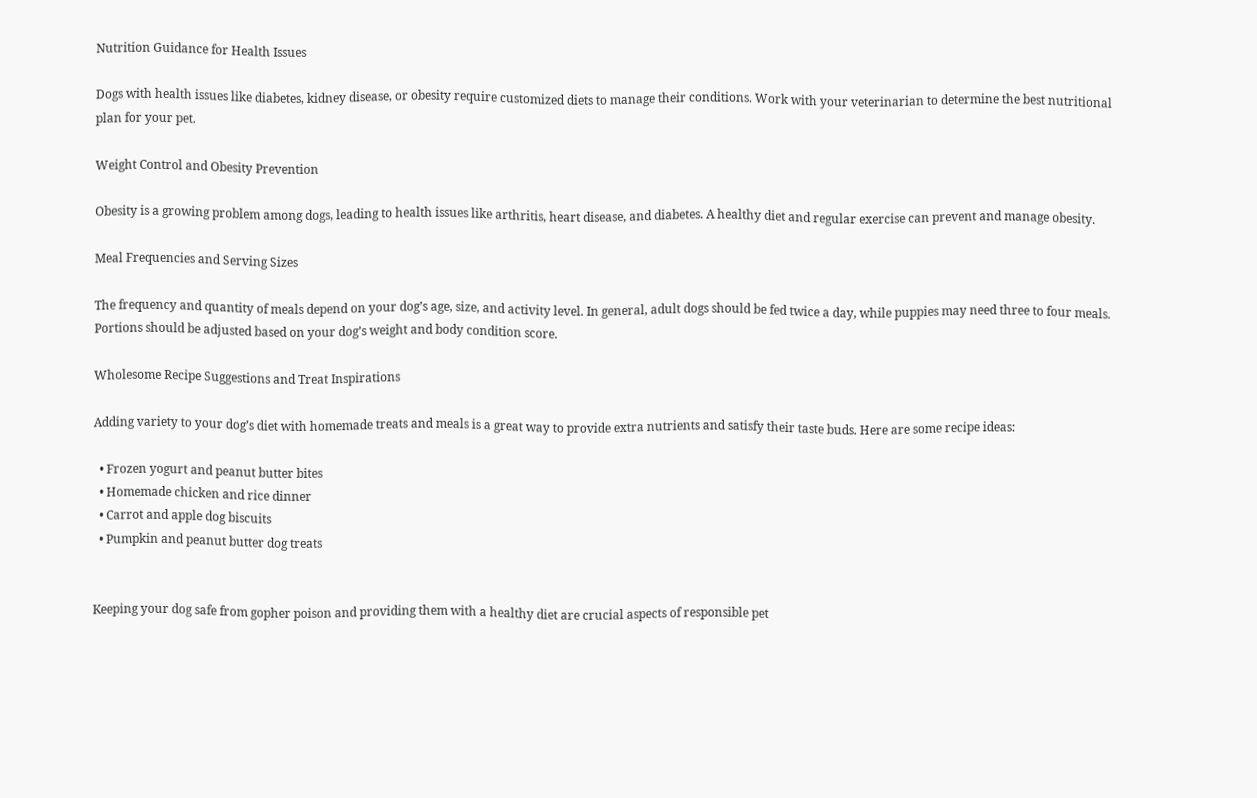Nutrition Guidance for Health Issues

Dogs with health issues like diabetes, kidney disease, or obesity require customized diets to manage their conditions. Work with your veterinarian to determine the best nutritional plan for your pet.

Weight Control and Obesity Prevention

Obesity is a growing problem among dogs, leading to health issues like arthritis, heart disease, and diabetes. A healthy diet and regular exercise can prevent and manage obesity.

Meal Frequencies and Serving Sizes

The frequency and quantity of meals depend on your dog’s age, size, and activity level. In general, adult dogs should be fed twice a day, while puppies may need three to four meals. Portions should be adjusted based on your dog’s weight and body condition score.

Wholesome Recipe Suggestions and Treat Inspirations

Adding variety to your dog’s diet with homemade treats and meals is a great way to provide extra nutrients and satisfy their taste buds. Here are some recipe ideas:

  • Frozen yogurt and peanut butter bites
  • Homemade chicken and rice dinner
  • Carrot and apple dog biscuits
  • Pumpkin and peanut butter dog treats


Keeping your dog safe from gopher poison and providing them with a healthy diet are crucial aspects of responsible pet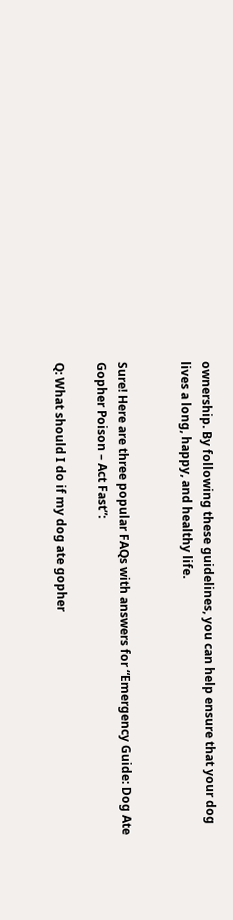ownership. By following these guidelines, you can help ensure that your dog lives a long, happy, and healthy life.


Sure! Here are three popular FAQs with answers for “Emergency Guide: Dog Ate Gopher Poison – Act Fast”:

Q: What should I do if my dog ate gopher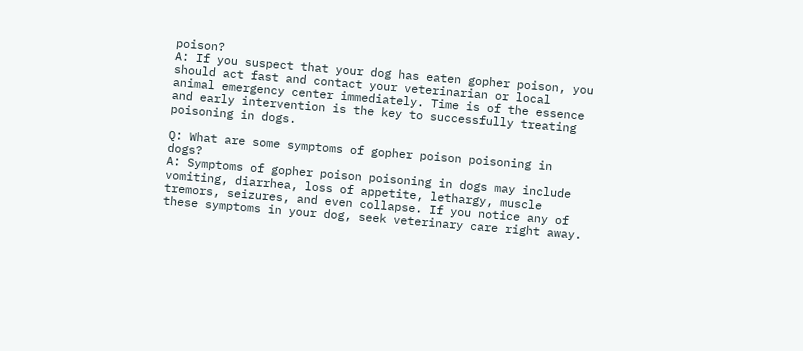poison?
A: If you suspect that your dog has eaten gopher poison, you should act fast and contact your veterinarian or local animal emergency center immediately. Time is of the essence and early intervention is the key to successfully treating poisoning in dogs.

Q: What are some symptoms of gopher poison poisoning in dogs?
A: Symptoms of gopher poison poisoning in dogs may include vomiting, diarrhea, loss of appetite, lethargy, muscle tremors, seizures, and even collapse. If you notice any of these symptoms in your dog, seek veterinary care right away.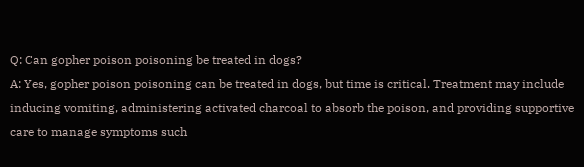Q: Can gopher poison poisoning be treated in dogs?
A: Yes, gopher poison poisoning can be treated in dogs, but time is critical. Treatment may include inducing vomiting, administering activated charcoal to absorb the poison, and providing supportive care to manage symptoms such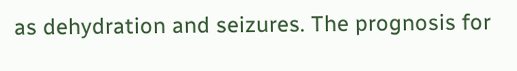as dehydration and seizures. The prognosis for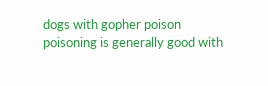dogs with gopher poison poisoning is generally good with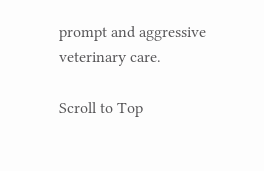prompt and aggressive veterinary care.

Scroll to Top